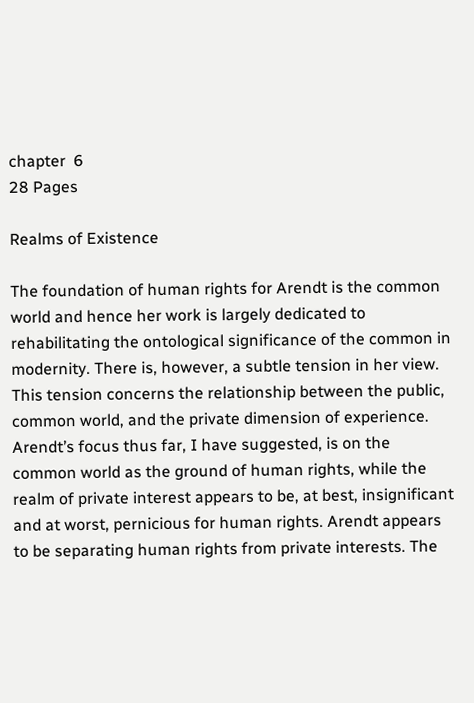chapter  6
28 Pages

Realms of Existence

The foundation of human rights for Arendt is the common world and hence her work is largely dedicated to rehabilitating the ontological significance of the common in modernity. There is, however, a subtle tension in her view. This tension concerns the relationship between the public, common world, and the private dimension of experience. Arendt’s focus thus far, I have suggested, is on the common world as the ground of human rights, while the realm of private interest appears to be, at best, insignificant and at worst, pernicious for human rights. Arendt appears to be separating human rights from private interests. The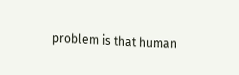problem is that human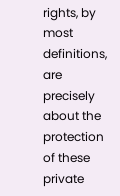rights, by most definitions, are precisely about the protection of these private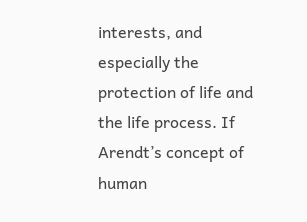interests, and especially the protection of life and the life process. If Arendt’s concept of human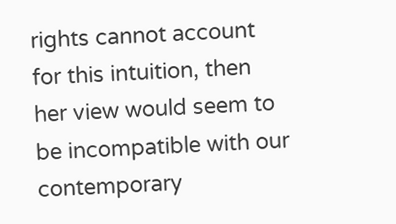rights cannot account for this intuition, then her view would seem to be incompatible with our contemporary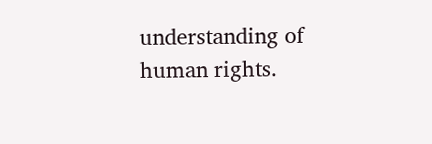understanding of human rights.